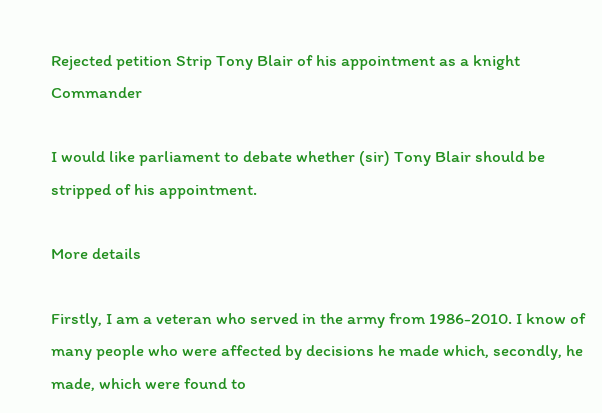Rejected petition Strip Tony Blair of his appointment as a knight Commander

I would like parliament to debate whether (sir) Tony Blair should be stripped of his appointment.

More details

Firstly, I am a veteran who served in the army from 1986-2010. I know of many people who were affected by decisions he made which, secondly, he made, which were found to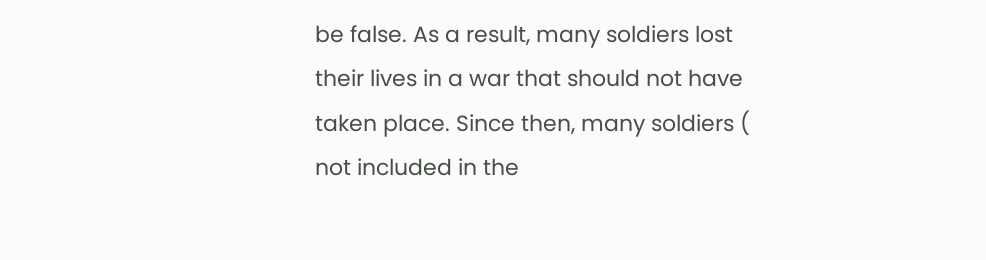be false. As a result, many soldiers lost their lives in a war that should not have taken place. Since then, many soldiers ( not included in the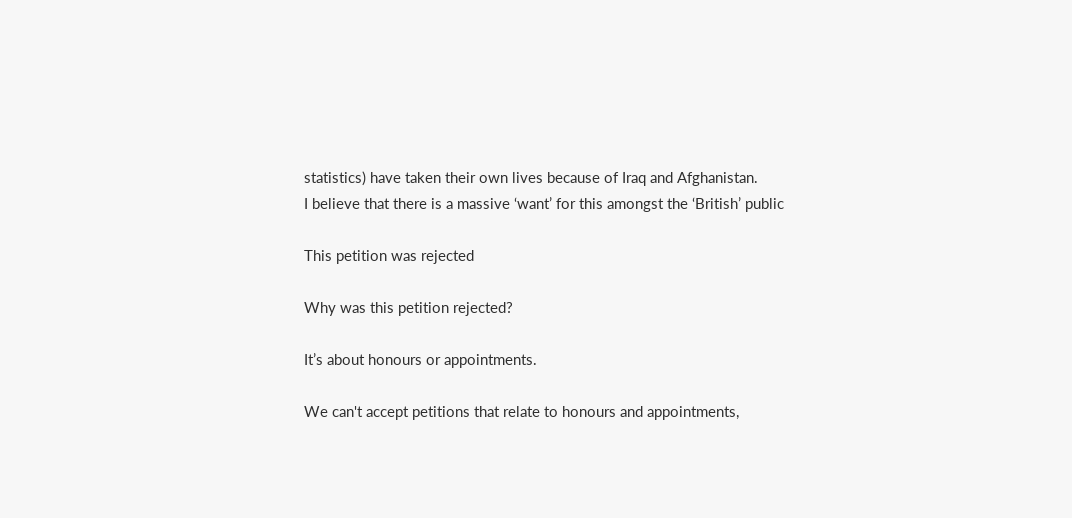statistics) have taken their own lives because of Iraq and Afghanistan.
I believe that there is a massive ‘want’ for this amongst the ‘British’ public

This petition was rejected

Why was this petition rejected?

It’s about honours or appointments.

We can't accept petitions that relate to honours and appointments,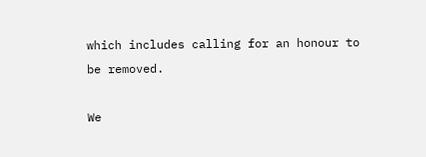which includes calling for an honour to be removed.

We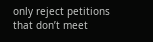only reject petitions that don’t meet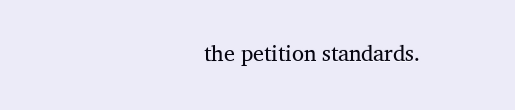the petition standards.